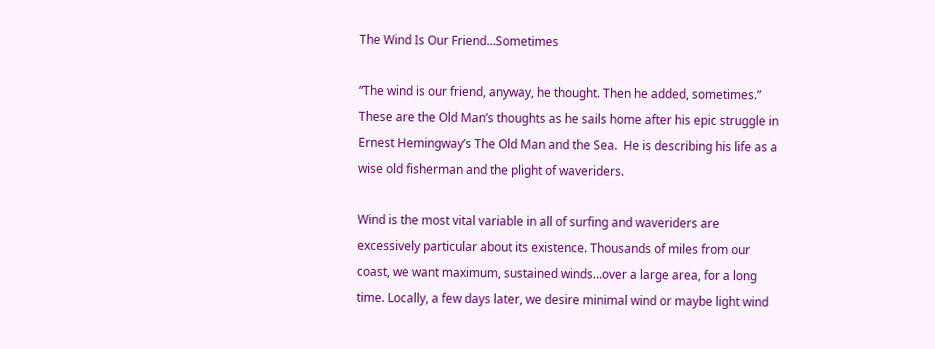The Wind Is Our Friend…Sometimes

“The wind is our friend, anyway, he thought. Then he added, sometimes.” These are the Old Man’s thoughts as he sails home after his epic struggle in Ernest Hemingway’s The Old Man and the Sea.  He is describing his life as a wise old fisherman and the plight of waveriders.

Wind is the most vital variable in all of surfing and waveriders are excessively particular about its existence. Thousands of miles from our coast, we want maximum, sustained winds…over a large area, for a long time. Locally, a few days later, we desire minimal wind or maybe light wind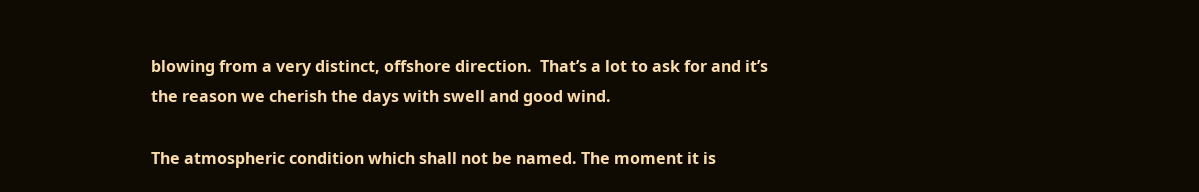blowing from a very distinct, offshore direction.  That’s a lot to ask for and it’s the reason we cherish the days with swell and good wind.

The atmospheric condition which shall not be named. The moment it is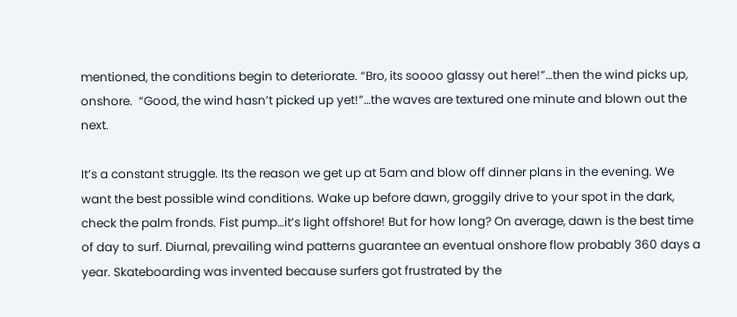mentioned, the conditions begin to deteriorate. “Bro, its soooo glassy out here!”…then the wind picks up, onshore.  “Good, the wind hasn’t picked up yet!”…the waves are textured one minute and blown out the next.

It’s a constant struggle. Its the reason we get up at 5am and blow off dinner plans in the evening. We want the best possible wind conditions. Wake up before dawn, groggily drive to your spot in the dark, check the palm fronds. Fist pump…it’s light offshore! But for how long? On average, dawn is the best time of day to surf. Diurnal, prevailing wind patterns guarantee an eventual onshore flow probably 360 days a year. Skateboarding was invented because surfers got frustrated by the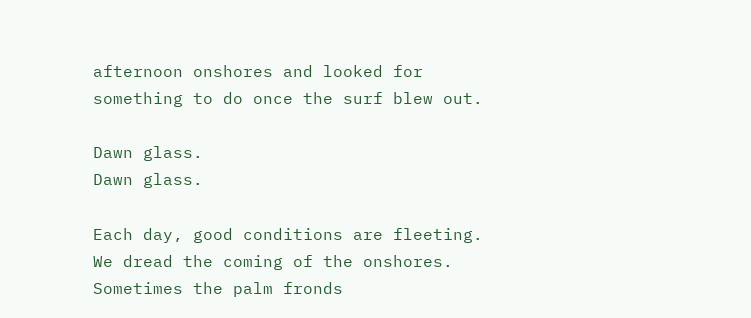afternoon onshores and looked for something to do once the surf blew out.

Dawn glass.
Dawn glass.

Each day, good conditions are fleeting. We dread the coming of the onshores. Sometimes the palm fronds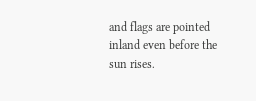and flags are pointed inland even before the sun rises.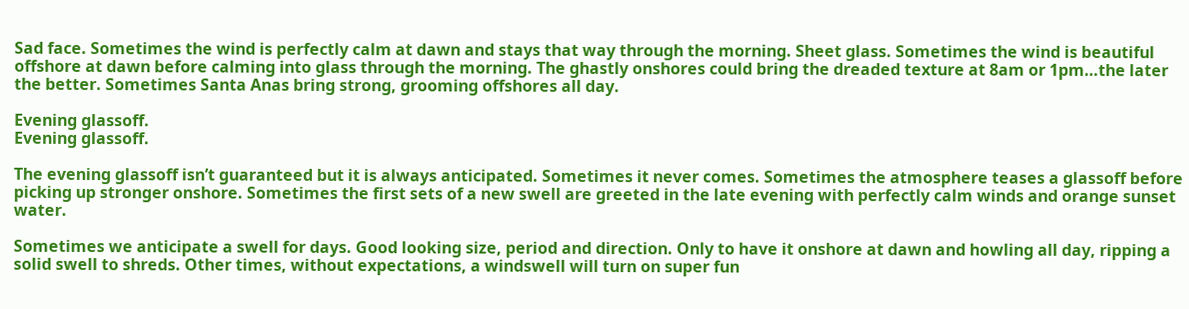Sad face. Sometimes the wind is perfectly calm at dawn and stays that way through the morning. Sheet glass. Sometimes the wind is beautiful offshore at dawn before calming into glass through the morning. The ghastly onshores could bring the dreaded texture at 8am or 1pm…the later the better. Sometimes Santa Anas bring strong, grooming offshores all day.

Evening glassoff.
Evening glassoff.

The evening glassoff isn’t guaranteed but it is always anticipated. Sometimes it never comes. Sometimes the atmosphere teases a glassoff before picking up stronger onshore. Sometimes the first sets of a new swell are greeted in the late evening with perfectly calm winds and orange sunset water.

Sometimes we anticipate a swell for days. Good looking size, period and direction. Only to have it onshore at dawn and howling all day, ripping a solid swell to shreds. Other times, without expectations, a windswell will turn on super fun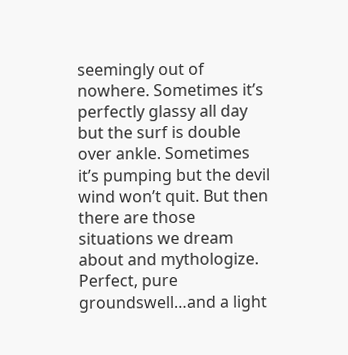seemingly out of nowhere. Sometimes it’s perfectly glassy all day but the surf is double over ankle. Sometimes it’s pumping but the devil wind won’t quit. But then there are those situations we dream about and mythologize. Perfect, pure groundswell…and a light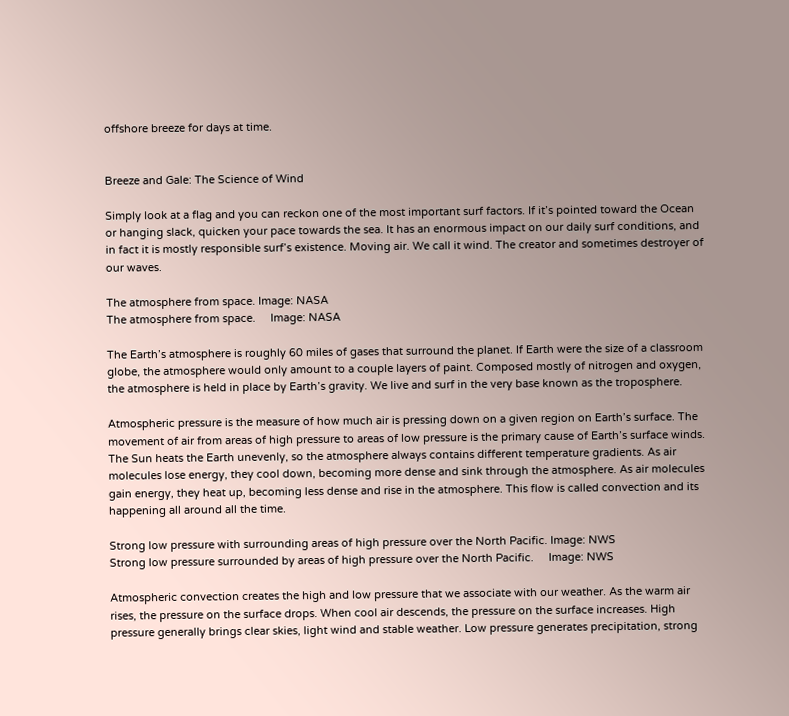offshore breeze for days at time.


Breeze and Gale: The Science of Wind

Simply look at a flag and you can reckon one of the most important surf factors. If it’s pointed toward the Ocean or hanging slack, quicken your pace towards the sea. It has an enormous impact on our daily surf conditions, and in fact it is mostly responsible surf’s existence. Moving air. We call it wind. The creator and sometimes destroyer of our waves.

The atmosphere from space. Image: NASA
The atmosphere from space.     Image: NASA

The Earth’s atmosphere is roughly 60 miles of gases that surround the planet. If Earth were the size of a classroom globe, the atmosphere would only amount to a couple layers of paint. Composed mostly of nitrogen and oxygen, the atmosphere is held in place by Earth’s gravity. We live and surf in the very base known as the troposphere.

Atmospheric pressure is the measure of how much air is pressing down on a given region on Earth’s surface. The movement of air from areas of high pressure to areas of low pressure is the primary cause of Earth’s surface winds. The Sun heats the Earth unevenly, so the atmosphere always contains different temperature gradients. As air molecules lose energy, they cool down, becoming more dense and sink through the atmosphere. As air molecules gain energy, they heat up, becoming less dense and rise in the atmosphere. This flow is called convection and its happening all around all the time.

Strong low pressure with surrounding areas of high pressure over the North Pacific. Image: NWS
Strong low pressure surrounded by areas of high pressure over the North Pacific.     Image: NWS

Atmospheric convection creates the high and low pressure that we associate with our weather. As the warm air rises, the pressure on the surface drops. When cool air descends, the pressure on the surface increases. High pressure generally brings clear skies, light wind and stable weather. Low pressure generates precipitation, strong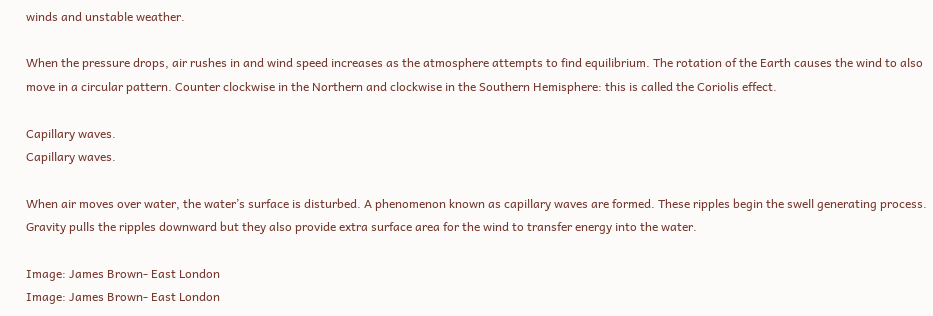winds and unstable weather.

When the pressure drops, air rushes in and wind speed increases as the atmosphere attempts to find equilibrium. The rotation of the Earth causes the wind to also move in a circular pattern. Counter clockwise in the Northern and clockwise in the Southern Hemisphere: this is called the Coriolis effect.

Capillary waves.
Capillary waves.

When air moves over water, the water’s surface is disturbed. A phenomenon known as capillary waves are formed. These ripples begin the swell generating process. Gravity pulls the ripples downward but they also provide extra surface area for the wind to transfer energy into the water.

Image: James Brown- East London
Image: James Brown- East London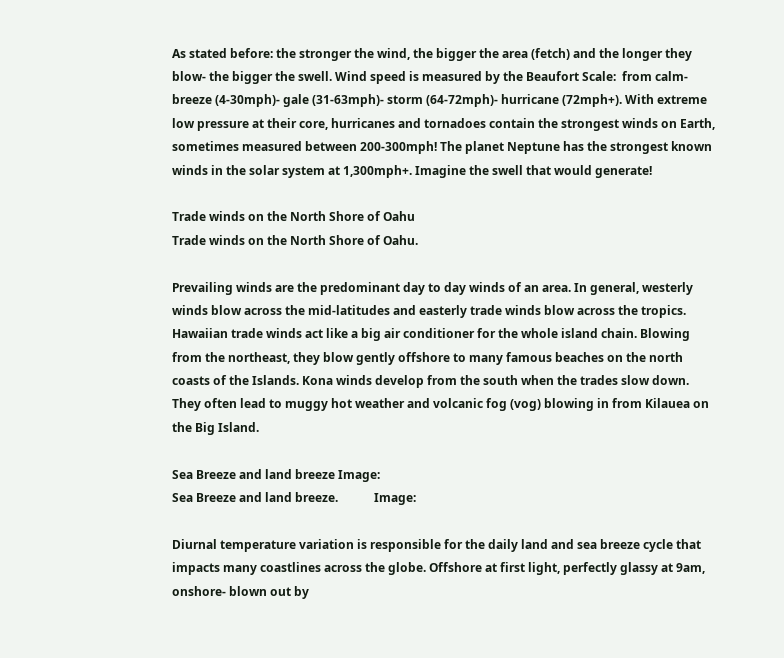As stated before: the stronger the wind, the bigger the area (fetch) and the longer they blow- the bigger the swell. Wind speed is measured by the Beaufort Scale:  from calm- breeze (4-30mph)- gale (31-63mph)- storm (64-72mph)- hurricane (72mph+). With extreme low pressure at their core, hurricanes and tornadoes contain the strongest winds on Earth, sometimes measured between 200-300mph! The planet Neptune has the strongest known winds in the solar system at 1,300mph+. Imagine the swell that would generate!

Trade winds on the North Shore of Oahu
Trade winds on the North Shore of Oahu.

Prevailing winds are the predominant day to day winds of an area. In general, westerly winds blow across the mid-latitudes and easterly trade winds blow across the tropics. Hawaiian trade winds act like a big air conditioner for the whole island chain. Blowing from the northeast, they blow gently offshore to many famous beaches on the north coasts of the Islands. Kona winds develop from the south when the trades slow down. They often lead to muggy hot weather and volcanic fog (vog) blowing in from Kilauea on the Big Island.

Sea Breeze and land breeze Image:
Sea Breeze and land breeze.            Image:

Diurnal temperature variation is responsible for the daily land and sea breeze cycle that impacts many coastlines across the globe. Offshore at first light, perfectly glassy at 9am, onshore- blown out by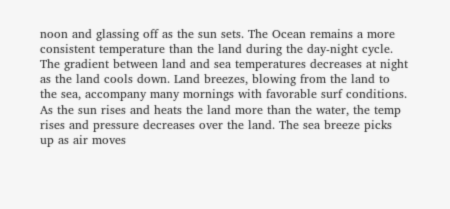noon and glassing off as the sun sets. The Ocean remains a more consistent temperature than the land during the day-night cycle. The gradient between land and sea temperatures decreases at night as the land cools down. Land breezes, blowing from the land to the sea, accompany many mornings with favorable surf conditions. As the sun rises and heats the land more than the water, the temp rises and pressure decreases over the land. The sea breeze picks up as air moves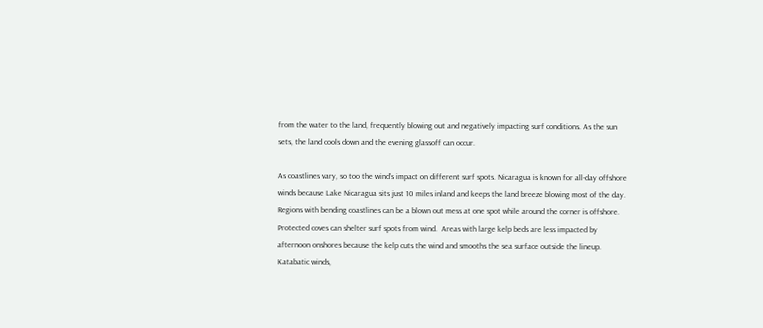from the water to the land, frequently blowing out and negatively impacting surf conditions. As the sun sets, the land cools down and the evening glassoff can occur.

As coastlines vary, so too the wind’s impact on different surf spots. Nicaragua is known for all-day offshore winds because Lake Nicaragua sits just 10 miles inland and keeps the land breeze blowing most of the day. Regions with bending coastlines can be a blown out mess at one spot while around the corner is offshore. Protected coves can shelter surf spots from wind.  Areas with large kelp beds are less impacted by afternoon onshores because the kelp cuts the wind and smooths the sea surface outside the lineup. Katabatic winds,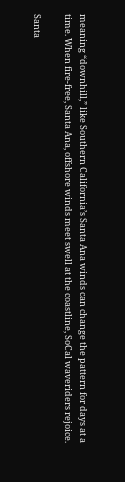meaning “downhill,” like Southern California’s Santa Ana winds can change the pattern for days at a time. When fire-free, Santa Ana, offshore winds meet swell at the coastline, SoCal waveriders rejoice.

Santa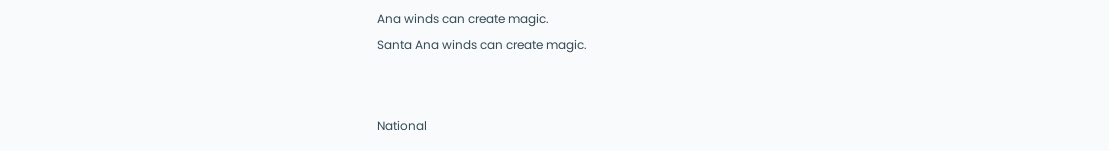Ana winds can create magic.
Santa Ana winds can create magic.


National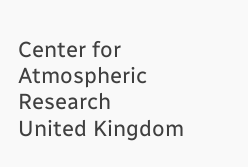Center for Atmospheric Research
United Kingdom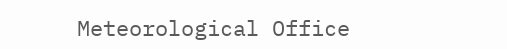Meteorological Office